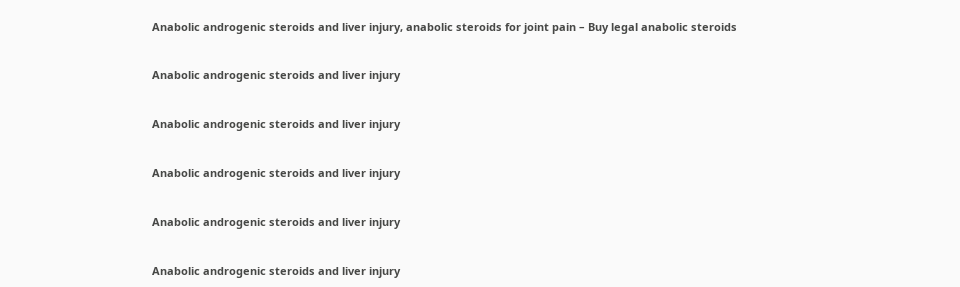Anabolic androgenic steroids and liver injury, anabolic steroids for joint pain – Buy legal anabolic steroids


Anabolic androgenic steroids and liver injury


Anabolic androgenic steroids and liver injury


Anabolic androgenic steroids and liver injury


Anabolic androgenic steroids and liver injury


Anabolic androgenic steroids and liver injury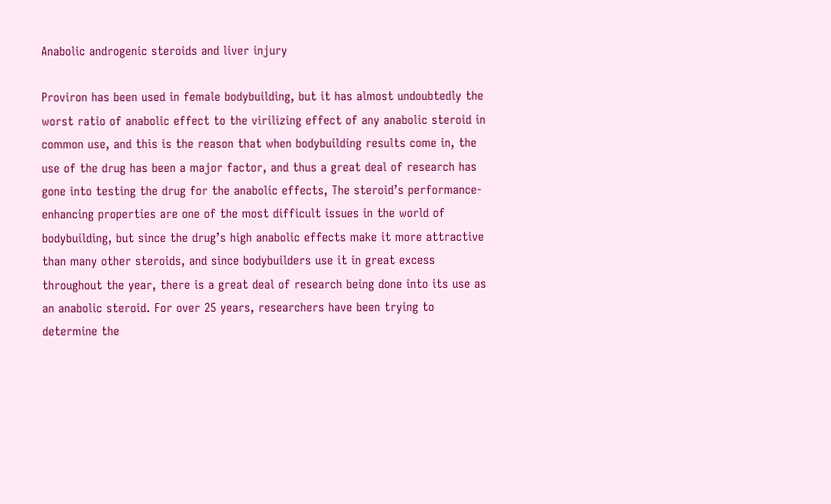Anabolic androgenic steroids and liver injury

Proviron has been used in female bodybuilding, but it has almost undoubtedly the worst ratio of anabolic effect to the virilizing effect of any anabolic steroid in common use, and this is the reason that when bodybuilding results come in, the use of the drug has been a major factor, and thus a great deal of research has gone into testing the drug for the anabolic effects, The steroid’s performance-enhancing properties are one of the most difficult issues in the world of bodybuilding, but since the drug’s high anabolic effects make it more attractive than many other steroids, and since bodybuilders use it in great excess throughout the year, there is a great deal of research being done into its use as an anabolic steroid. For over 25 years, researchers have been trying to determine the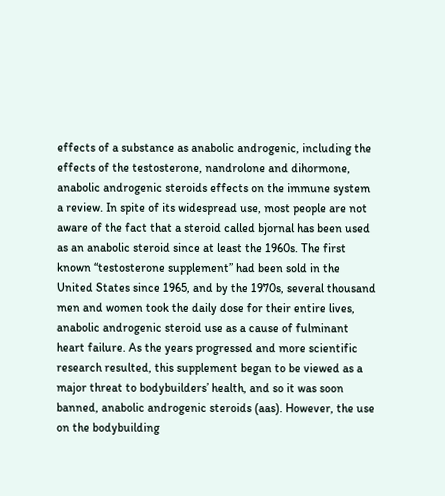effects of a substance as anabolic androgenic, including the effects of the testosterone, nandrolone and dihormone, anabolic androgenic steroids effects on the immune system a review. In spite of its widespread use, most people are not aware of the fact that a steroid called bjornal has been used as an anabolic steroid since at least the 1960s. The first known “testosterone supplement” had been sold in the United States since 1965, and by the 1970s, several thousand men and women took the daily dose for their entire lives, anabolic androgenic steroid use as a cause of fulminant heart failure. As the years progressed and more scientific research resulted, this supplement began to be viewed as a major threat to bodybuilders’ health, and so it was soon banned, anabolic androgenic steroids (aas). However, the use on the bodybuilding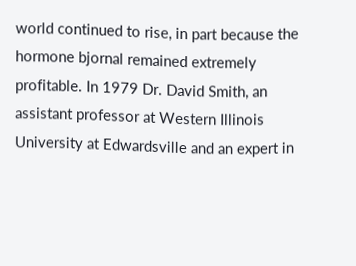world continued to rise, in part because the hormone bjornal remained extremely profitable. In 1979 Dr. David Smith, an assistant professor at Western Illinois University at Edwardsville and an expert in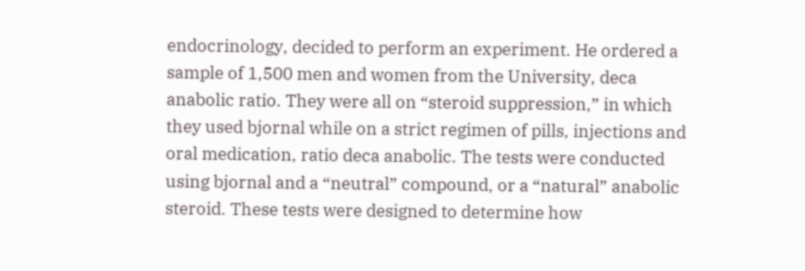endocrinology, decided to perform an experiment. He ordered a sample of 1,500 men and women from the University, deca anabolic ratio. They were all on “steroid suppression,” in which they used bjornal while on a strict regimen of pills, injections and oral medication, ratio deca anabolic. The tests were conducted using bjornal and a “neutral” compound, or a “natural” anabolic steroid. These tests were designed to determine how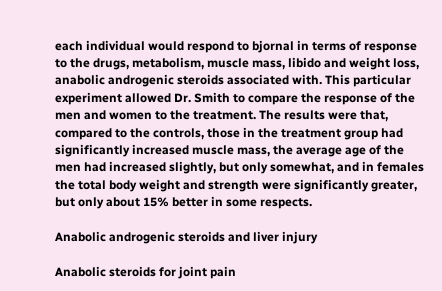each individual would respond to bjornal in terms of response to the drugs, metabolism, muscle mass, libido and weight loss, anabolic androgenic steroids associated with. This particular experiment allowed Dr. Smith to compare the response of the men and women to the treatment. The results were that, compared to the controls, those in the treatment group had significantly increased muscle mass, the average age of the men had increased slightly, but only somewhat, and in females the total body weight and strength were significantly greater, but only about 15% better in some respects.

Anabolic androgenic steroids and liver injury

Anabolic steroids for joint pain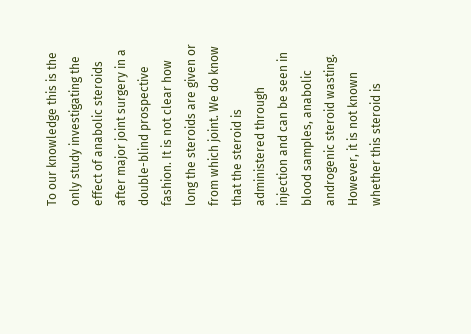To our knowledge this is the only study investigating the effect of anabolic steroids after major joint surgery in a double-blind prospective fashion. It is not clear how long the steroids are given or from which joint. We do know that the steroid is administered through injection and can be seen in blood samples, anabolic androgenic steroid wasting. However, it is not known whether this steroid is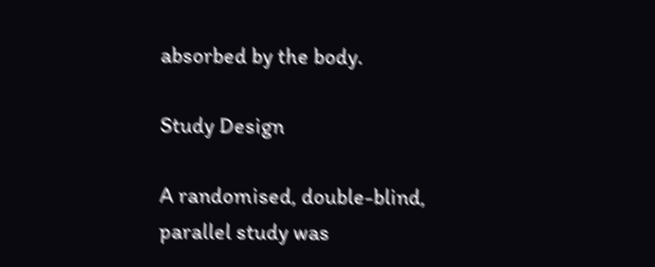absorbed by the body.

Study Design

A randomised, double-blind, parallel study was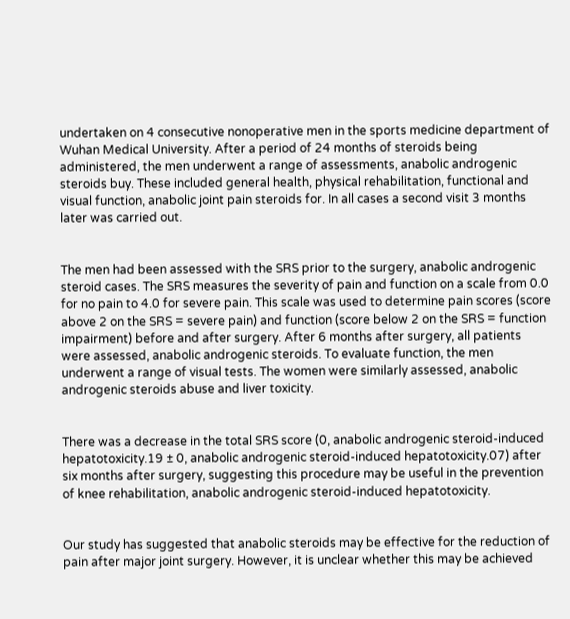undertaken on 4 consecutive nonoperative men in the sports medicine department of Wuhan Medical University. After a period of 24 months of steroids being administered, the men underwent a range of assessments, anabolic androgenic steroids buy. These included general health, physical rehabilitation, functional and visual function, anabolic joint pain steroids for. In all cases a second visit 3 months later was carried out.


The men had been assessed with the SRS prior to the surgery, anabolic androgenic steroid cases. The SRS measures the severity of pain and function on a scale from 0.0 for no pain to 4.0 for severe pain. This scale was used to determine pain scores (score above 2 on the SRS = severe pain) and function (score below 2 on the SRS = function impairment) before and after surgery. After 6 months after surgery, all patients were assessed, anabolic androgenic steroids. To evaluate function, the men underwent a range of visual tests. The women were similarly assessed, anabolic androgenic steroids abuse and liver toxicity.


There was a decrease in the total SRS score (0, anabolic androgenic steroid-induced hepatotoxicity.19 ± 0, anabolic androgenic steroid-induced hepatotoxicity.07) after six months after surgery, suggesting this procedure may be useful in the prevention of knee rehabilitation, anabolic androgenic steroid-induced hepatotoxicity.


Our study has suggested that anabolic steroids may be effective for the reduction of pain after major joint surgery. However, it is unclear whether this may be achieved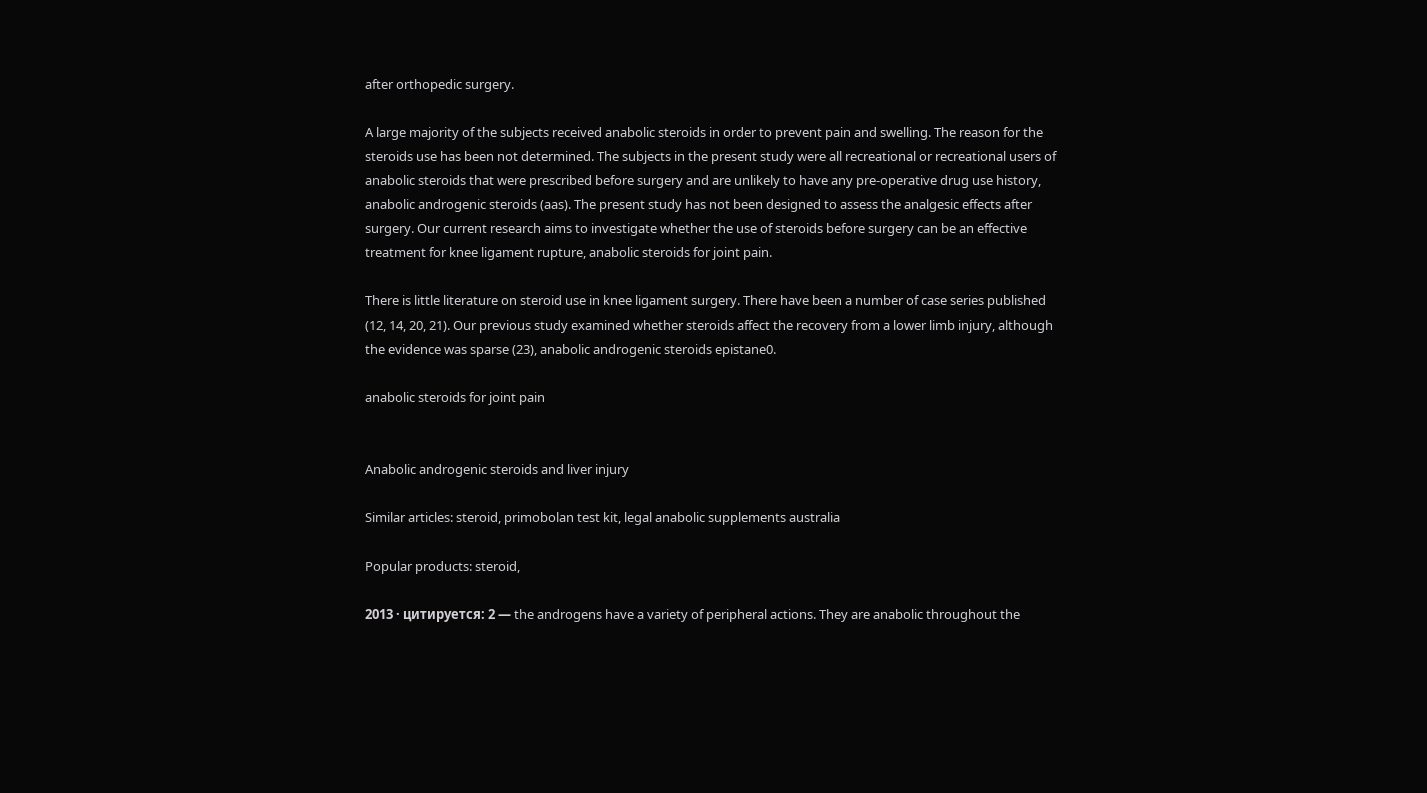after orthopedic surgery.

A large majority of the subjects received anabolic steroids in order to prevent pain and swelling. The reason for the steroids use has been not determined. The subjects in the present study were all recreational or recreational users of anabolic steroids that were prescribed before surgery and are unlikely to have any pre-operative drug use history, anabolic androgenic steroids (aas). The present study has not been designed to assess the analgesic effects after surgery. Our current research aims to investigate whether the use of steroids before surgery can be an effective treatment for knee ligament rupture, anabolic steroids for joint pain.

There is little literature on steroid use in knee ligament surgery. There have been a number of case series published (12, 14, 20, 21). Our previous study examined whether steroids affect the recovery from a lower limb injury, although the evidence was sparse (23), anabolic androgenic steroids epistane0.

anabolic steroids for joint pain


Anabolic androgenic steroids and liver injury

Similar articles: steroid, primobolan test kit, legal anabolic supplements australia

Popular products: steroid,

2013 · цитируется: 2 — the androgens have a variety of peripheral actions. They are anabolic throughout the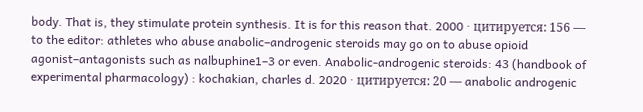body. That is, they stimulate protein synthesis. It is for this reason that. 2000 · цитируется: 156 — to the editor: athletes who abuse anabolic–androgenic steroids may go on to abuse opioid agonist–antagonists such as nalbuphine1–3 or even. Anabolic-androgenic steroids: 43 (handbook of experimental pharmacology) : kochakian, charles d. 2020 · цитируется: 20 — anabolic androgenic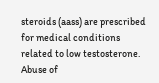steroids (aass) are prescribed for medical conditions related to low testosterone. Abuse of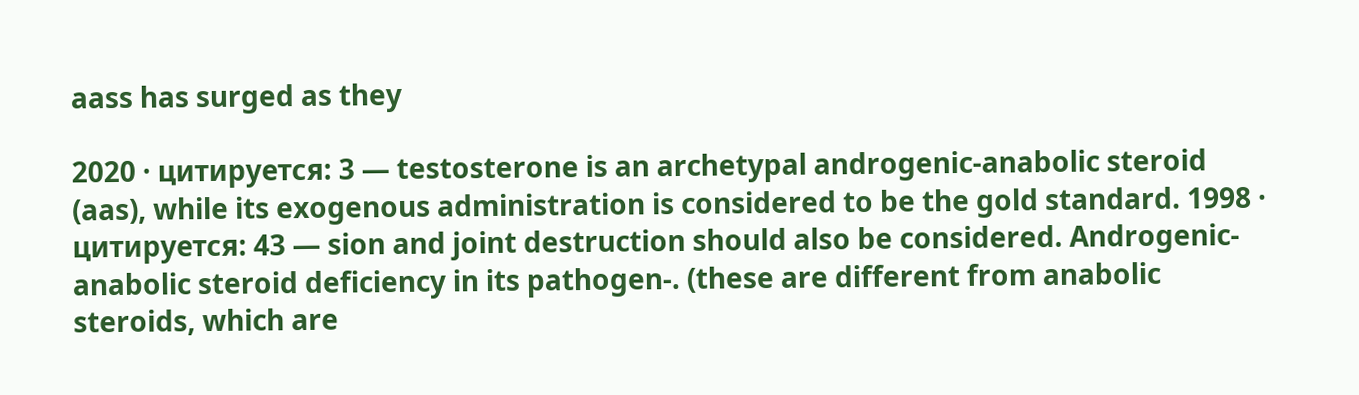aass has surged as they

2020 · цитируется: 3 — testosterone is an archetypal androgenic-anabolic steroid (aas), while its exogenous administration is considered to be the gold standard. 1998 · цитируется: 43 — sion and joint destruction should also be considered. Androgenic-anabolic steroid deficiency in its pathogen-. (these are different from anabolic steroids, which are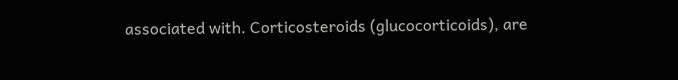associated with. Corticosteroids (glucocorticoids), are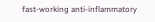fast-working anti-inflammatory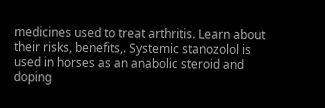medicines used to treat arthritis. Learn about their risks, benefits,. Systemic stanozolol is used in horses as an anabolic steroid and doping